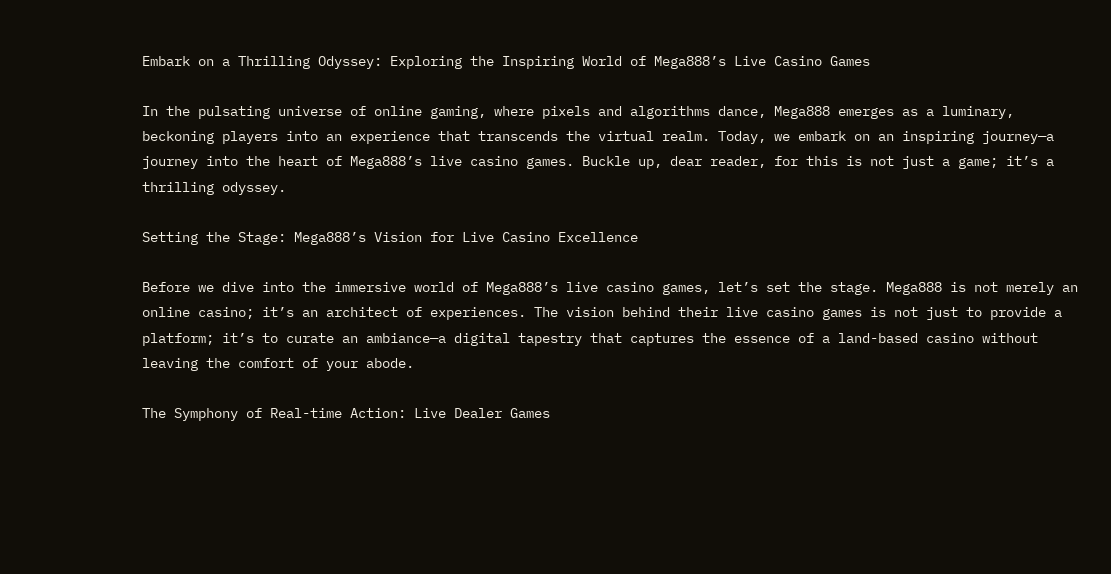Embark on a Thrilling Odyssey: Exploring the Inspiring World of Mega888’s Live Casino Games

In the pulsating universe of online gaming, where pixels and algorithms dance, Mega888 emerges as a luminary, beckoning players into an experience that transcends the virtual realm. Today, we embark on an inspiring journey—a journey into the heart of Mega888’s live casino games. Buckle up, dear reader, for this is not just a game; it’s a thrilling odyssey.

Setting the Stage: Mega888’s Vision for Live Casino Excellence

Before we dive into the immersive world of Mega888’s live casino games, let’s set the stage. Mega888 is not merely an online casino; it’s an architect of experiences. The vision behind their live casino games is not just to provide a platform; it’s to curate an ambiance—a digital tapestry that captures the essence of a land-based casino without leaving the comfort of your abode.

The Symphony of Real-time Action: Live Dealer Games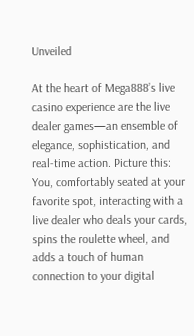Unveiled

At the heart of Mega888’s live casino experience are the live dealer games—an ensemble of elegance, sophistication, and real-time action. Picture this: You, comfortably seated at your favorite spot, interacting with a live dealer who deals your cards, spins the roulette wheel, and adds a touch of human connection to your digital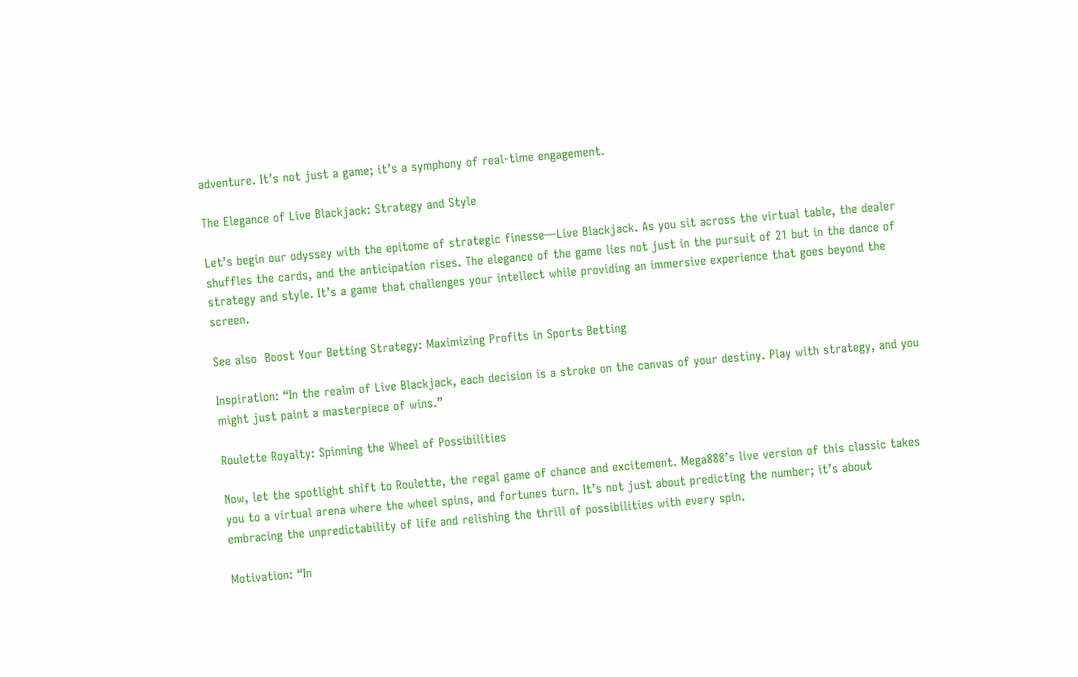adventure. It’s not just a game; it’s a symphony of real-time engagement.

The Elegance of Live Blackjack: Strategy and Style

Let’s begin our odyssey with the epitome of strategic finesse—Live Blackjack. As you sit across the virtual table, the dealer shuffles the cards, and the anticipation rises. The elegance of the game lies not just in the pursuit of 21 but in the dance of strategy and style. It’s a game that challenges your intellect while providing an immersive experience that goes beyond the screen.

See also  Boost Your Betting Strategy: Maximizing Profits in Sports Betting

Inspiration: “In the realm of Live Blackjack, each decision is a stroke on the canvas of your destiny. Play with strategy, and you might just paint a masterpiece of wins.”

Roulette Royalty: Spinning the Wheel of Possibilities

Now, let the spotlight shift to Roulette, the regal game of chance and excitement. Mega888’s live version of this classic takes you to a virtual arena where the wheel spins, and fortunes turn. It’s not just about predicting the number; it’s about embracing the unpredictability of life and relishing the thrill of possibilities with every spin.

Motivation: “In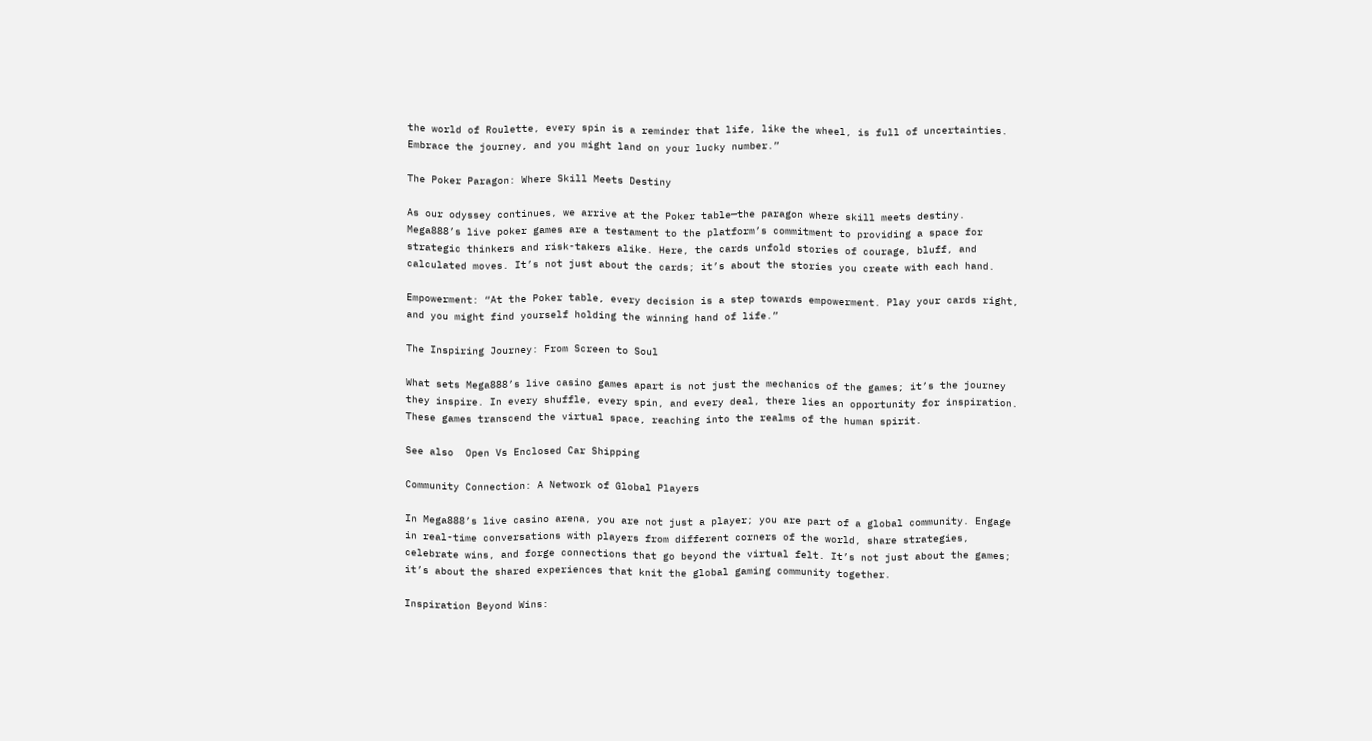the world of Roulette, every spin is a reminder that life, like the wheel, is full of uncertainties. Embrace the journey, and you might land on your lucky number.”

The Poker Paragon: Where Skill Meets Destiny

As our odyssey continues, we arrive at the Poker table—the paragon where skill meets destiny. Mega888’s live poker games are a testament to the platform’s commitment to providing a space for strategic thinkers and risk-takers alike. Here, the cards unfold stories of courage, bluff, and calculated moves. It’s not just about the cards; it’s about the stories you create with each hand.

Empowerment: “At the Poker table, every decision is a step towards empowerment. Play your cards right, and you might find yourself holding the winning hand of life.”

The Inspiring Journey: From Screen to Soul

What sets Mega888’s live casino games apart is not just the mechanics of the games; it’s the journey they inspire. In every shuffle, every spin, and every deal, there lies an opportunity for inspiration. These games transcend the virtual space, reaching into the realms of the human spirit.

See also  Open Vs Enclosed Car Shipping

Community Connection: A Network of Global Players

In Mega888’s live casino arena, you are not just a player; you are part of a global community. Engage in real-time conversations with players from different corners of the world, share strategies, celebrate wins, and forge connections that go beyond the virtual felt. It’s not just about the games; it’s about the shared experiences that knit the global gaming community together.

Inspiration Beyond Wins: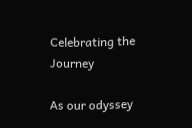Celebrating the Journey

As our odyssey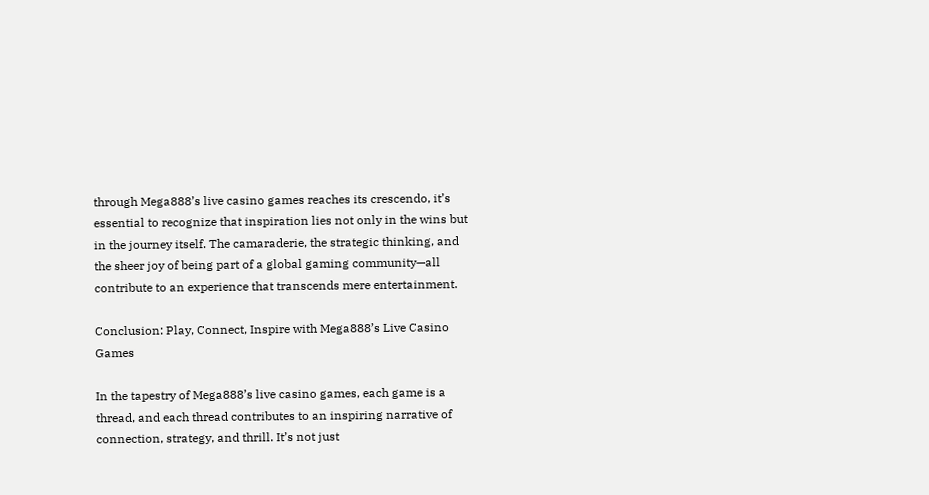through Mega888’s live casino games reaches its crescendo, it’s essential to recognize that inspiration lies not only in the wins but in the journey itself. The camaraderie, the strategic thinking, and the sheer joy of being part of a global gaming community—all contribute to an experience that transcends mere entertainment.

Conclusion: Play, Connect, Inspire with Mega888’s Live Casino Games

In the tapestry of Mega888’s live casino games, each game is a thread, and each thread contributes to an inspiring narrative of connection, strategy, and thrill. It’s not just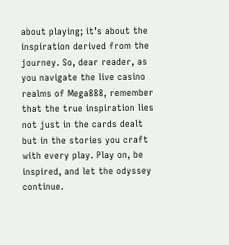about playing; it’s about the inspiration derived from the journey. So, dear reader, as you navigate the live casino realms of Mega888, remember that the true inspiration lies not just in the cards dealt but in the stories you craft with every play. Play on, be inspired, and let the odyssey continue.